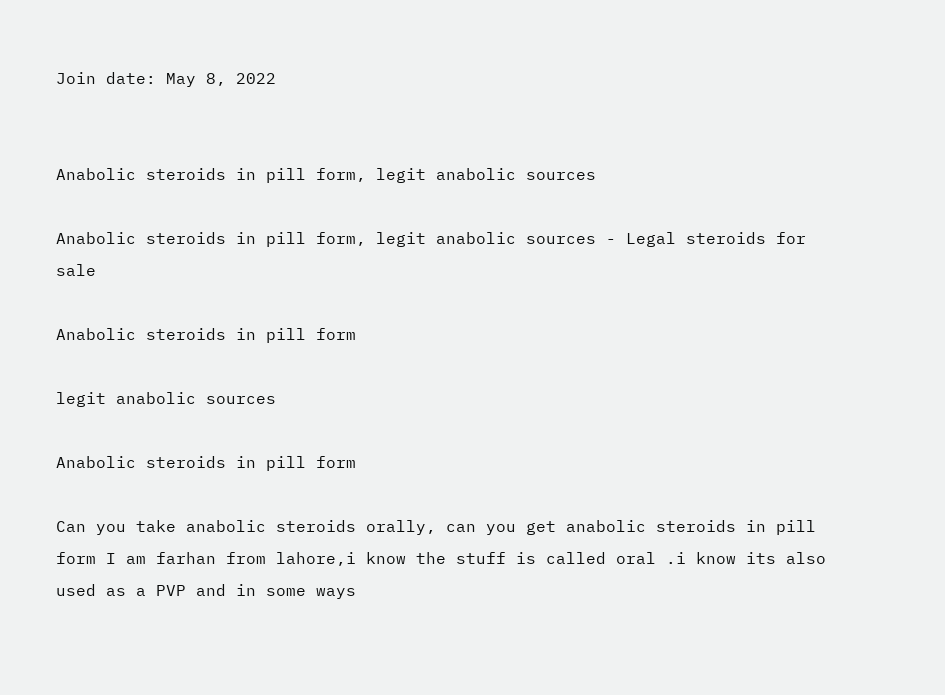Join date: May 8, 2022


Anabolic steroids in pill form, legit anabolic sources

Anabolic steroids in pill form, legit anabolic sources - Legal steroids for sale

Anabolic steroids in pill form

legit anabolic sources

Anabolic steroids in pill form

Can you take anabolic steroids orally, can you get anabolic steroids in pill form I am farhan from lahore,i know the stuff is called oral .i know its also used as a PVP and in some ways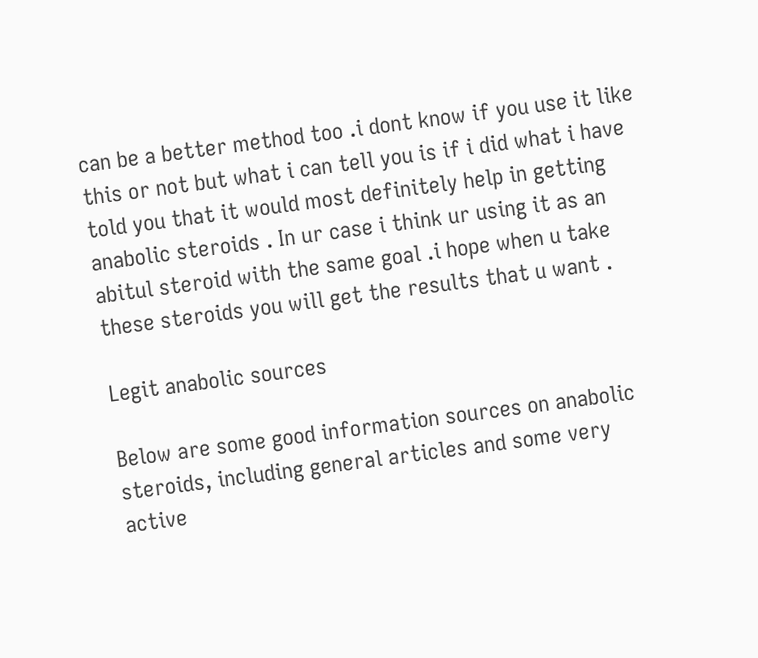can be a better method too .i dont know if you use it like this or not but what i can tell you is if i did what i have told you that it would most definitely help in getting anabolic steroids . In ur case i think ur using it as an abitul steroid with the same goal .i hope when u take these steroids you will get the results that u want .

Legit anabolic sources

Below are some good information sources on anabolic steroids, including general articles and some very active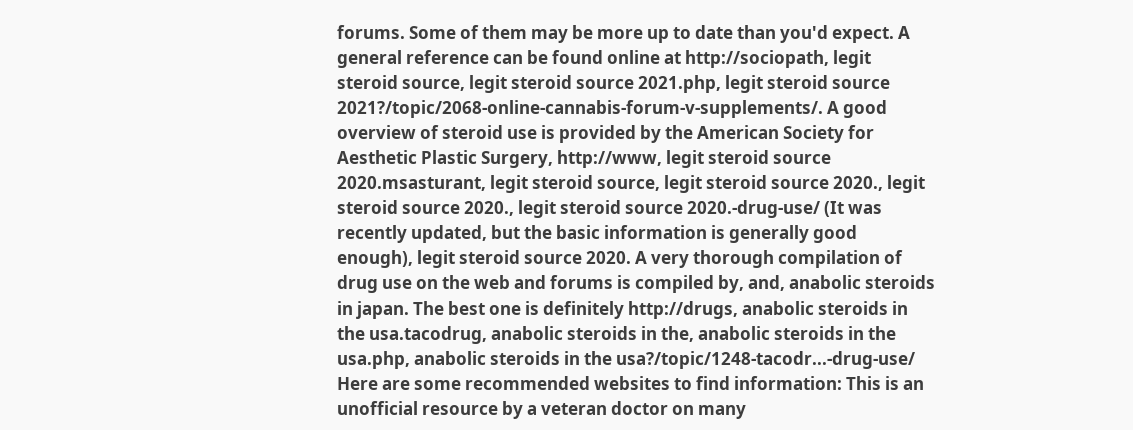forums. Some of them may be more up to date than you'd expect. A general reference can be found online at http://sociopath, legit steroid source, legit steroid source 2021.php, legit steroid source 2021?/topic/2068-online-cannabis-forum-v-supplements/. A good overview of steroid use is provided by the American Society for Aesthetic Plastic Surgery, http://www, legit steroid source 2020.msasturant, legit steroid source, legit steroid source 2020., legit steroid source 2020., legit steroid source 2020.-drug-use/ (It was recently updated, but the basic information is generally good enough), legit steroid source 2020. A very thorough compilation of drug use on the web and forums is compiled by, and, anabolic steroids in japan. The best one is definitely http://drugs, anabolic steroids in the usa.tacodrug, anabolic steroids in the, anabolic steroids in the usa.php, anabolic steroids in the usa?/topic/1248-tacodr...-drug-use/ Here are some recommended websites to find information: This is an unofficial resource by a veteran doctor on many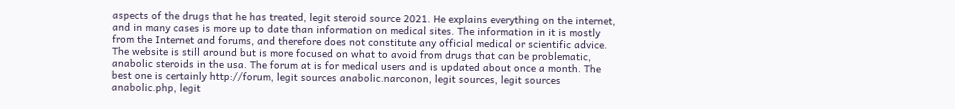aspects of the drugs that he has treated, legit steroid source 2021. He explains everything on the internet, and in many cases is more up to date than information on medical sites. The information in it is mostly from the Internet and forums, and therefore does not constitute any official medical or scientific advice. The website is still around but is more focused on what to avoid from drugs that can be problematic, anabolic steroids in the usa. The forum at is for medical users and is updated about once a month. The best one is certainly http://forum, legit sources anabolic.narconon, legit sources, legit sources anabolic.php, legit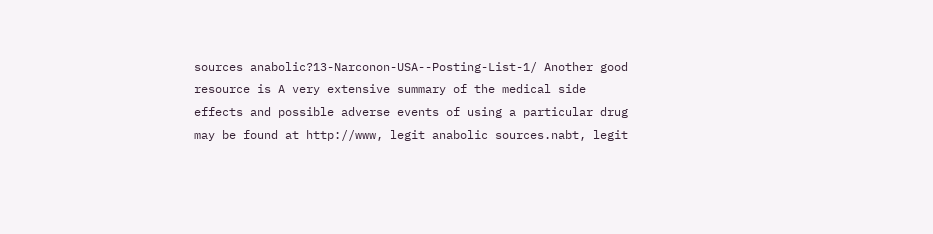sources anabolic?13-Narconon-USA--Posting-List-1/ Another good resource is A very extensive summary of the medical side effects and possible adverse events of using a particular drug may be found at http://www, legit anabolic sources.nabt, legit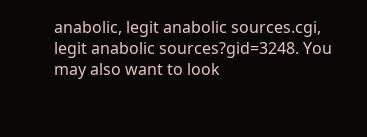anabolic, legit anabolic sources.cgi, legit anabolic sources?gid=3248. You may also want to look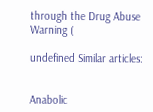through the Drug Abuse Warning (

undefined Similar articles:


Anabolic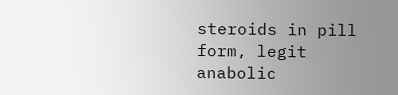steroids in pill form, legit anabolic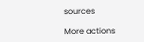sources

More actions